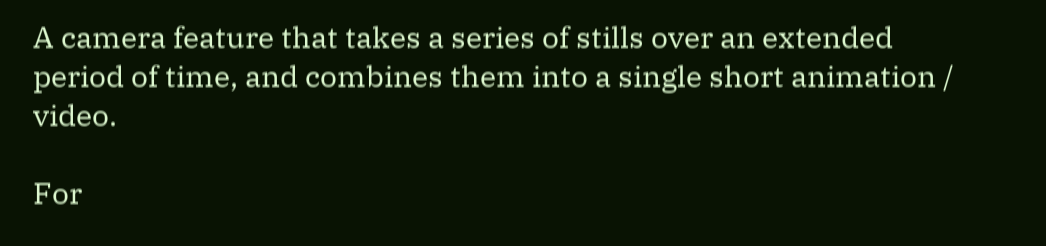A camera feature that takes a series of stills over an extended period of time, and combines them into a single short animation / video.

For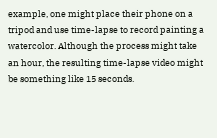example, one might place their phone on a tripod and use time-lapse to record painting a watercolor. Although the process might take an hour, the resulting time-lapse video might be something like 15 seconds.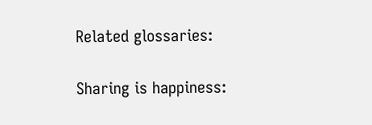Related glossaries:

Sharing is happiness: